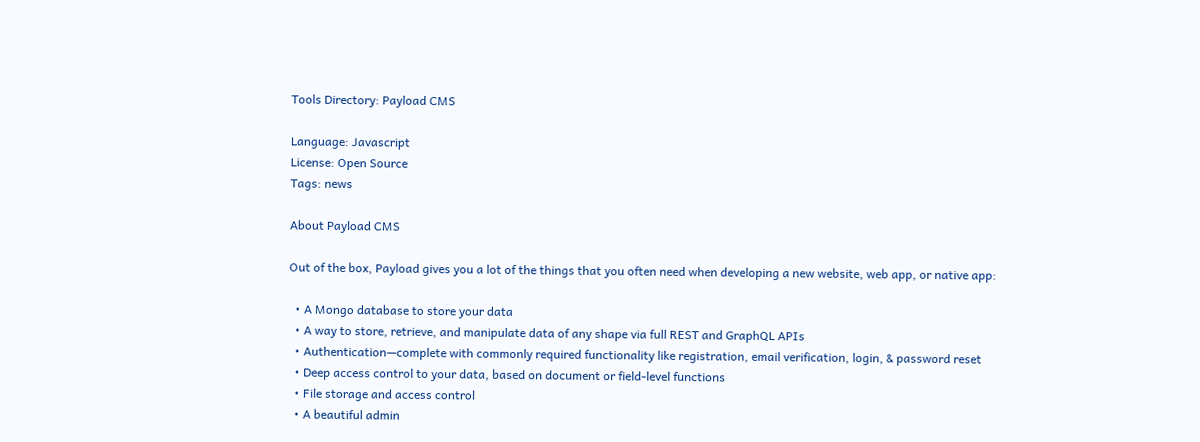Tools Directory: Payload CMS

Language: Javascript
License: Open Source
Tags: news

About Payload CMS

Out of the box, Payload gives you a lot of the things that you often need when developing a new website, web app, or native app:

  • A Mongo database to store your data
  • A way to store, retrieve, and manipulate data of any shape via full REST and GraphQL APIs
  • Authentication—complete with commonly required functionality like registration, email verification, login, & password reset
  • Deep access control to your data, based on document or field-level functions
  • File storage and access control
  • A beautiful admin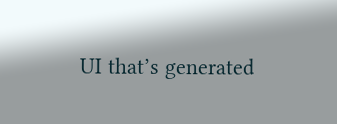UI that’s generated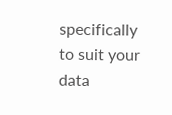specifically to suit your data